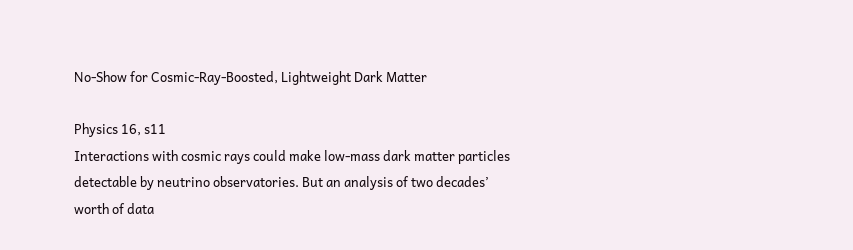No-Show for Cosmic-Ray-Boosted, Lightweight Dark Matter

Physics 16, s11
Interactions with cosmic rays could make low-mass dark matter particles detectable by neutrino observatories. But an analysis of two decades’ worth of data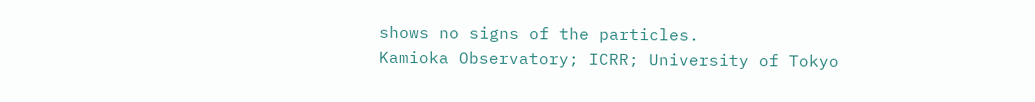shows no signs of the particles.
Kamioka Observatory; ICRR; University of Tokyo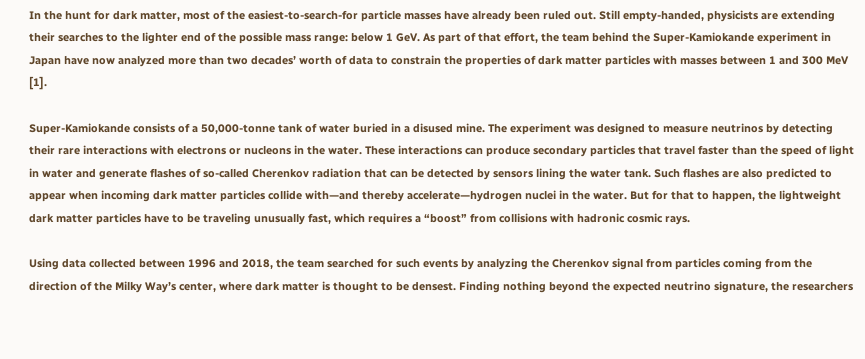In the hunt for dark matter, most of the easiest-to-search-for particle masses have already been ruled out. Still empty-handed, physicists are extending their searches to the lighter end of the possible mass range: below 1 GeV. As part of that effort, the team behind the Super-Kamiokande experiment in Japan have now analyzed more than two decades’ worth of data to constrain the properties of dark matter particles with masses between 1 and 300 MeV [1].

Super-Kamiokande consists of a 50,000-tonne tank of water buried in a disused mine. The experiment was designed to measure neutrinos by detecting their rare interactions with electrons or nucleons in the water. These interactions can produce secondary particles that travel faster than the speed of light in water and generate flashes of so-called Cherenkov radiation that can be detected by sensors lining the water tank. Such flashes are also predicted to appear when incoming dark matter particles collide with—and thereby accelerate—hydrogen nuclei in the water. But for that to happen, the lightweight dark matter particles have to be traveling unusually fast, which requires a “boost” from collisions with hadronic cosmic rays.

Using data collected between 1996 and 2018, the team searched for such events by analyzing the Cherenkov signal from particles coming from the direction of the Milky Way’s center, where dark matter is thought to be densest. Finding nothing beyond the expected neutrino signature, the researchers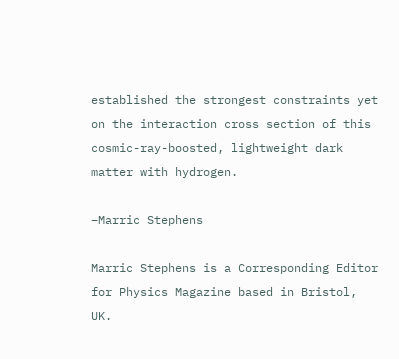established the strongest constraints yet on the interaction cross section of this cosmic-ray-boosted, lightweight dark matter with hydrogen.

–Marric Stephens

Marric Stephens is a Corresponding Editor for Physics Magazine based in Bristol, UK.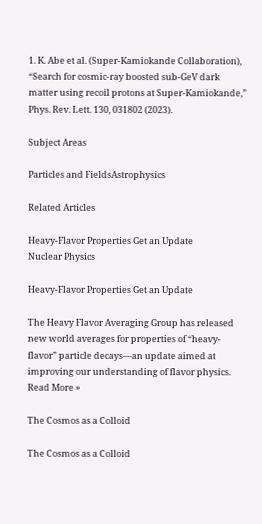1. K. Abe et al. (Super-Kamiokande Collaboration), “Search for cosmic-ray boosted sub-GeV dark matter using recoil protons at Super-Kamiokande,” Phys. Rev. Lett. 130, 031802 (2023).

Subject Areas

Particles and FieldsAstrophysics

Related Articles

Heavy-Flavor Properties Get an Update
Nuclear Physics

Heavy-Flavor Properties Get an Update

The Heavy Flavor Averaging Group has released new world averages for properties of “heavy-flavor” particle decays—an update aimed at improving our understanding of flavor physics. Read More »

The Cosmos as a Colloid

The Cosmos as a Colloid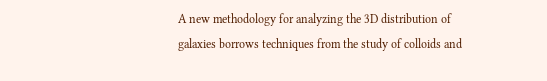A new methodology for analyzing the 3D distribution of galaxies borrows techniques from the study of colloids and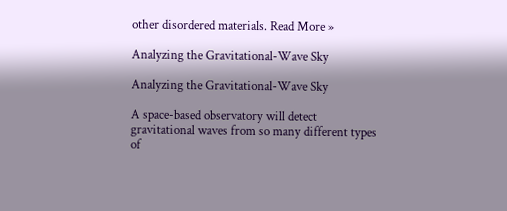other disordered materials. Read More »

Analyzing the Gravitational-Wave Sky

Analyzing the Gravitational-Wave Sky

A space-based observatory will detect gravitational waves from so many different types of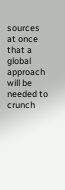sources at once that a global approach will be needed to crunch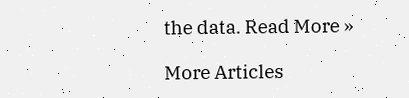the data. Read More »

More Articles